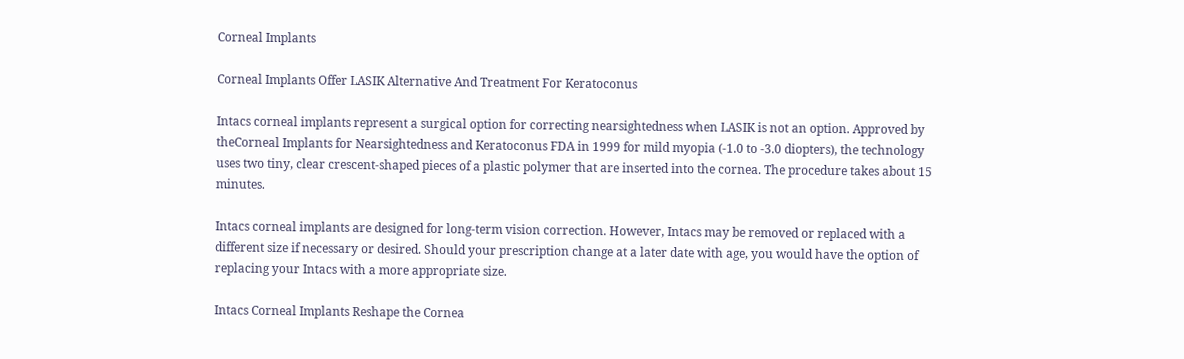Corneal Implants

Corneal Implants Offer LASIK Alternative And Treatment For Keratoconus

Intacs corneal implants represent a surgical option for correcting nearsightedness when LASIK is not an option. Approved by theCorneal Implants for Nearsightedness and Keratoconus FDA in 1999 for mild myopia (-1.0 to -3.0 diopters), the technology uses two tiny, clear crescent-shaped pieces of a plastic polymer that are inserted into the cornea. The procedure takes about 15 minutes.

Intacs corneal implants are designed for long-term vision correction. However, Intacs may be removed or replaced with a different size if necessary or desired. Should your prescription change at a later date with age, you would have the option of replacing your Intacs with a more appropriate size.

Intacs Corneal Implants Reshape the Cornea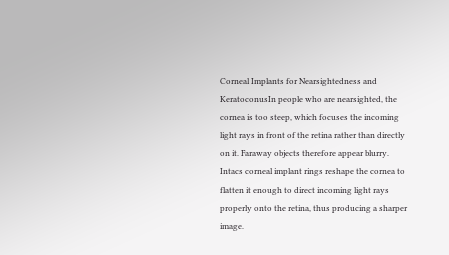Corneal Implants for Nearsightedness and KeratoconusIn people who are nearsighted, the cornea is too steep, which focuses the incoming light rays in front of the retina rather than directly on it. Faraway objects therefore appear blurry. Intacs corneal implant rings reshape the cornea to flatten it enough to direct incoming light rays properly onto the retina, thus producing a sharper image.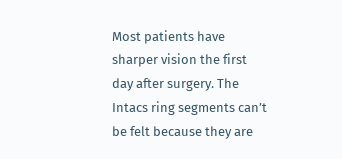Most patients have sharper vision the first day after surgery. The Intacs ring segments can’t be felt because they are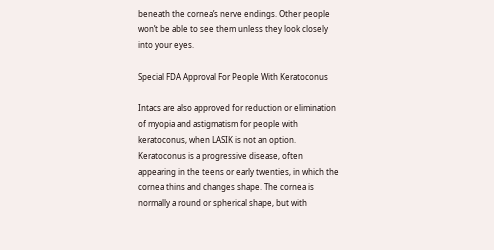beneath the cornea’s nerve endings. Other people won’t be able to see them unless they look closely into your eyes.

Special FDA Approval For People With Keratoconus

Intacs are also approved for reduction or elimination of myopia and astigmatism for people with keratoconus, when LASIK is not an option. Keratoconus is a progressive disease, often appearing in the teens or early twenties, in which the cornea thins and changes shape. The cornea is normally a round or spherical shape, but with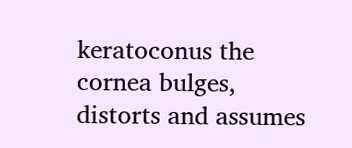keratoconus the cornea bulges, distorts and assumes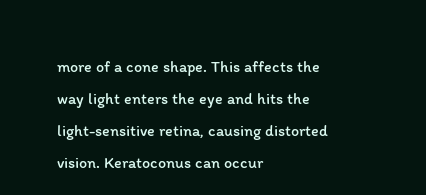more of a cone shape. This affects the way light enters the eye and hits the light-sensitive retina, causing distorted vision. Keratoconus can occur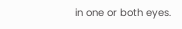in one or both eyes.